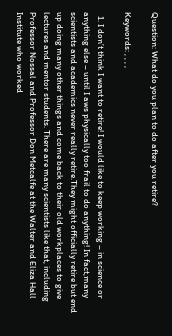Question: What do you plan to do after you retire?

Keywords: , , , ,

  1. I don’t think I want to retire! I would like to keep working – in science or anything else – until I aws physically too frail to do anything! In fact,many scientists and academics never really retire.They might officially retire but end up doing many other things and come back to their old workplaces to give lectures and mentor students. There are many scientists like that, including Professor Nossal and Professor Don Metcalfe at the Walter and Eliza Hall Institute who worked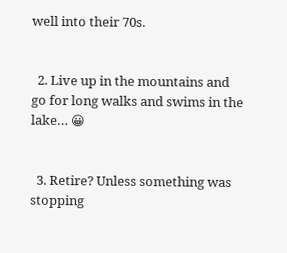well into their 70s.


  2. Live up in the mountains and go for long walks and swims in the lake… 😀


  3. Retire? Unless something was stopping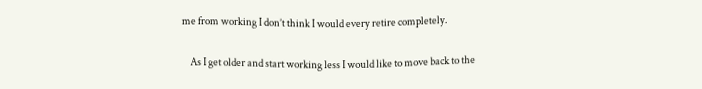me from working I don’t think I would every retire completely.

    As I get older and start working less I would like to move back to the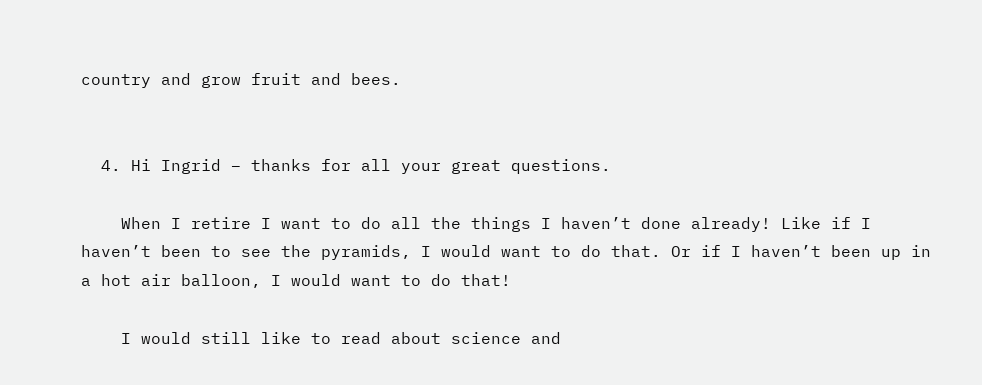country and grow fruit and bees.


  4. Hi Ingrid – thanks for all your great questions.

    When I retire I want to do all the things I haven’t done already! Like if I haven’t been to see the pyramids, I would want to do that. Or if I haven’t been up in a hot air balloon, I would want to do that!

    I would still like to read about science and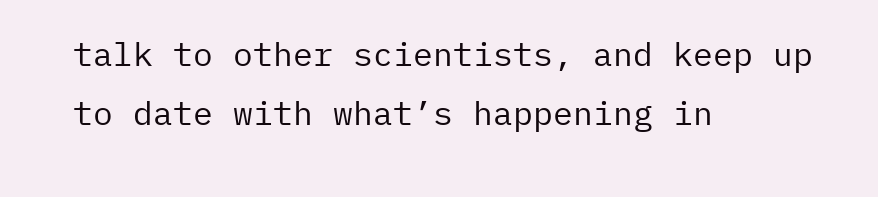talk to other scientists, and keep up to date with what’s happening in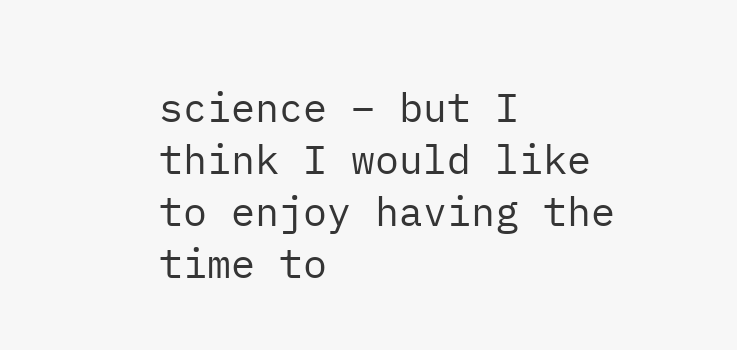science – but I think I would like to enjoy having the time to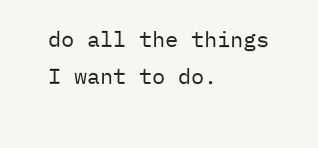do all the things I want to do.